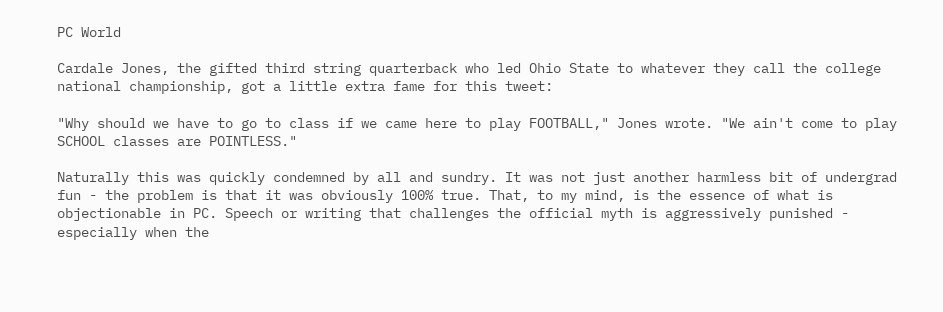PC World

Cardale Jones, the gifted third string quarterback who led Ohio State to whatever they call the college national championship, got a little extra fame for this tweet:

"Why should we have to go to class if we came here to play FOOTBALL," Jones wrote. "We ain't come to play SCHOOL classes are POINTLESS."

Naturally this was quickly condemned by all and sundry. It was not just another harmless bit of undergrad fun - the problem is that it was obviously 100% true. That, to my mind, is the essence of what is objectionable in PC. Speech or writing that challenges the official myth is aggressively punished - especially when the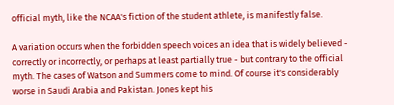official myth, like the NCAA's fiction of the student athlete, is manifestly false.

A variation occurs when the forbidden speech voices an idea that is widely believed - correctly or incorrectly, or perhaps at least partially true - but contrary to the official myth. The cases of Watson and Summers come to mind. Of course it's considerably worse in Saudi Arabia and Pakistan. Jones kept his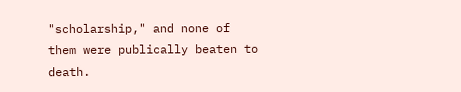"scholarship," and none of them were publically beaten to death.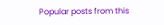Popular posts from this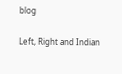blog

Left, Right and Indian